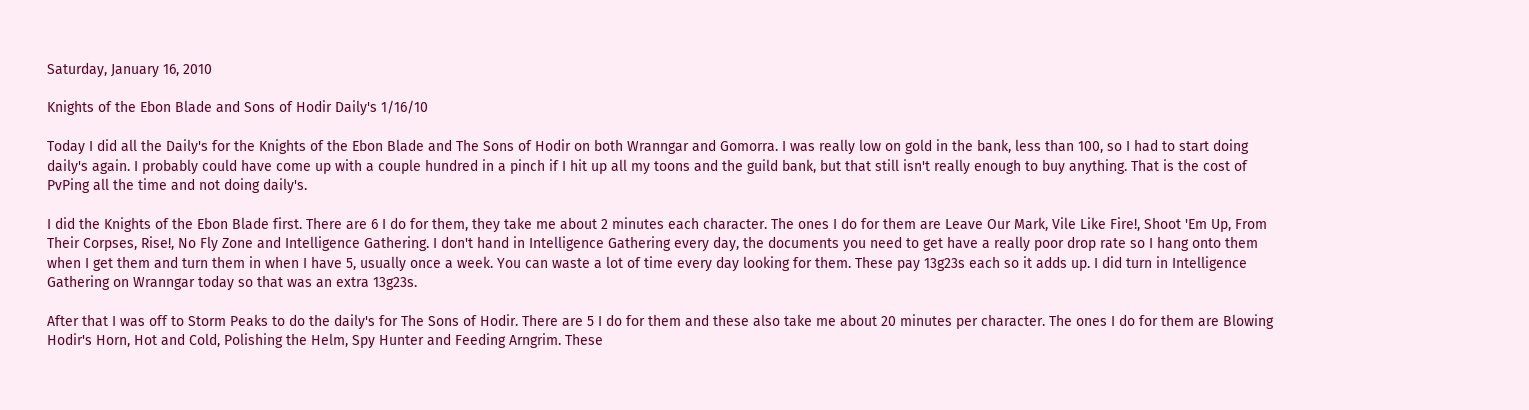Saturday, January 16, 2010

Knights of the Ebon Blade and Sons of Hodir Daily's 1/16/10

Today I did all the Daily's for the Knights of the Ebon Blade and The Sons of Hodir on both Wranngar and Gomorra. I was really low on gold in the bank, less than 100, so I had to start doing daily's again. I probably could have come up with a couple hundred in a pinch if I hit up all my toons and the guild bank, but that still isn't really enough to buy anything. That is the cost of PvPing all the time and not doing daily's.

I did the Knights of the Ebon Blade first. There are 6 I do for them, they take me about 2 minutes each character. The ones I do for them are Leave Our Mark, Vile Like Fire!, Shoot 'Em Up, From Their Corpses, Rise!, No Fly Zone and Intelligence Gathering. I don't hand in Intelligence Gathering every day, the documents you need to get have a really poor drop rate so I hang onto them when I get them and turn them in when I have 5, usually once a week. You can waste a lot of time every day looking for them. These pay 13g23s each so it adds up. I did turn in Intelligence Gathering on Wranngar today so that was an extra 13g23s.

After that I was off to Storm Peaks to do the daily's for The Sons of Hodir. There are 5 I do for them and these also take me about 20 minutes per character. The ones I do for them are Blowing Hodir's Horn, Hot and Cold, Polishing the Helm, Spy Hunter and Feeding Arngrim. These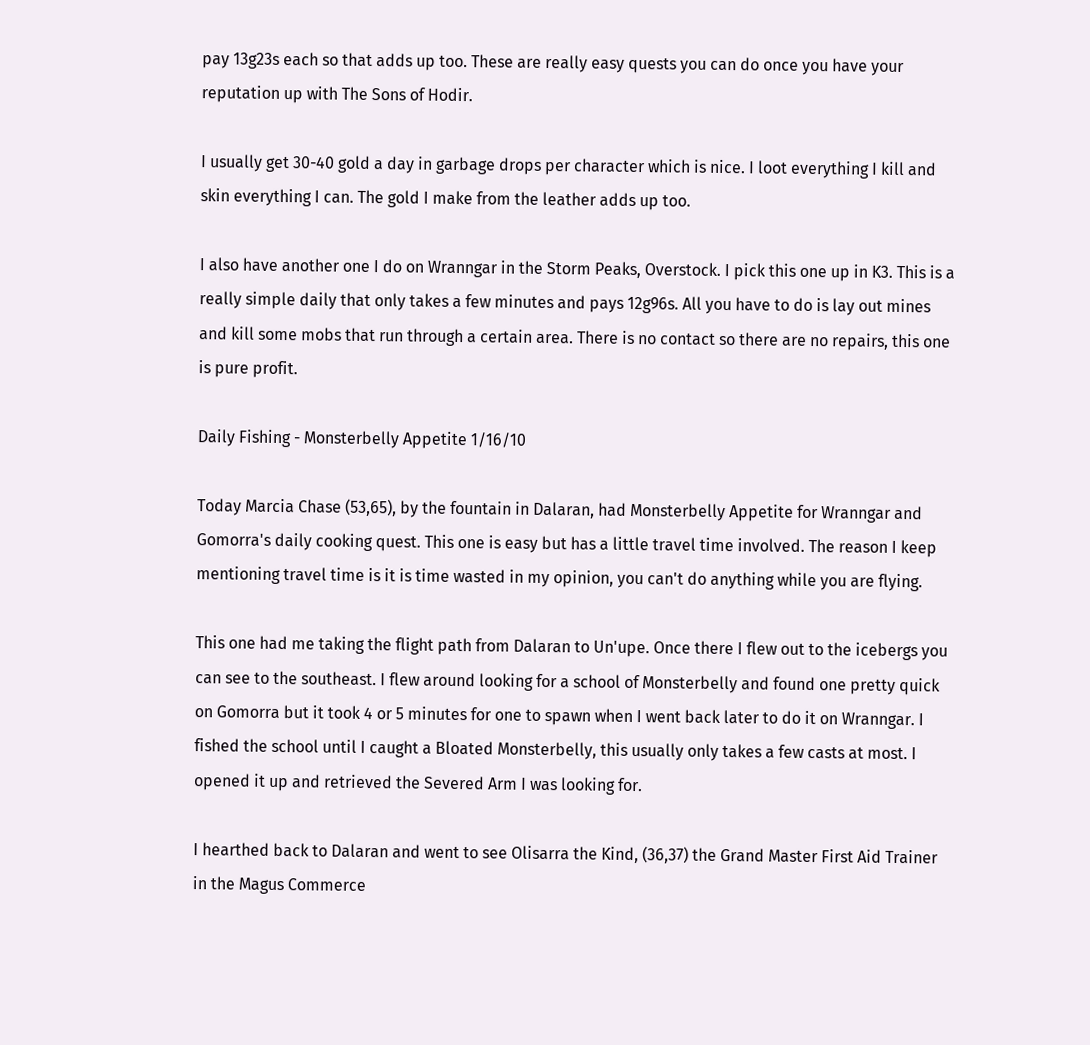pay 13g23s each so that adds up too. These are really easy quests you can do once you have your reputation up with The Sons of Hodir.

I usually get 30-40 gold a day in garbage drops per character which is nice. I loot everything I kill and skin everything I can. The gold I make from the leather adds up too.

I also have another one I do on Wranngar in the Storm Peaks, Overstock. I pick this one up in K3. This is a really simple daily that only takes a few minutes and pays 12g96s. All you have to do is lay out mines and kill some mobs that run through a certain area. There is no contact so there are no repairs, this one is pure profit.

Daily Fishing - Monsterbelly Appetite 1/16/10

Today Marcia Chase (53,65), by the fountain in Dalaran, had Monsterbelly Appetite for Wranngar and Gomorra's daily cooking quest. This one is easy but has a little travel time involved. The reason I keep mentioning travel time is it is time wasted in my opinion, you can't do anything while you are flying.

This one had me taking the flight path from Dalaran to Un'upe. Once there I flew out to the icebergs you can see to the southeast. I flew around looking for a school of Monsterbelly and found one pretty quick on Gomorra but it took 4 or 5 minutes for one to spawn when I went back later to do it on Wranngar. I fished the school until I caught a Bloated Monsterbelly, this usually only takes a few casts at most. I opened it up and retrieved the Severed Arm I was looking for.

I hearthed back to Dalaran and went to see Olisarra the Kind, (36,37) the Grand Master First Aid Trainer in the Magus Commerce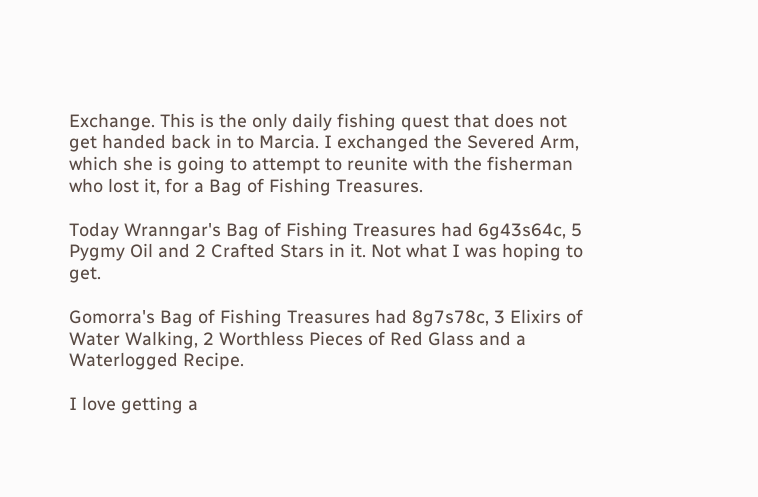Exchange. This is the only daily fishing quest that does not get handed back in to Marcia. I exchanged the Severed Arm, which she is going to attempt to reunite with the fisherman who lost it, for a Bag of Fishing Treasures.

Today Wranngar's Bag of Fishing Treasures had 6g43s64c, 5 Pygmy Oil and 2 Crafted Stars in it. Not what I was hoping to get.

Gomorra's Bag of Fishing Treasures had 8g7s78c, 3 Elixirs of Water Walking, 2 Worthless Pieces of Red Glass and a Waterlogged Recipe.

I love getting a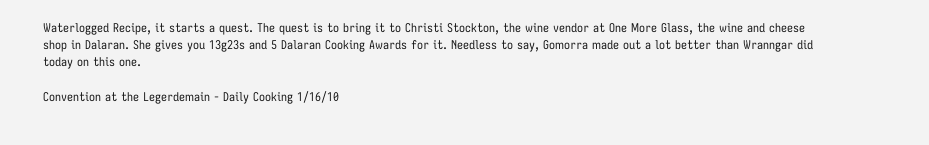Waterlogged Recipe, it starts a quest. The quest is to bring it to Christi Stockton, the wine vendor at One More Glass, the wine and cheese shop in Dalaran. She gives you 13g23s and 5 Dalaran Cooking Awards for it. Needless to say, Gomorra made out a lot better than Wranngar did today on this one.

Convention at the Legerdemain - Daily Cooking 1/16/10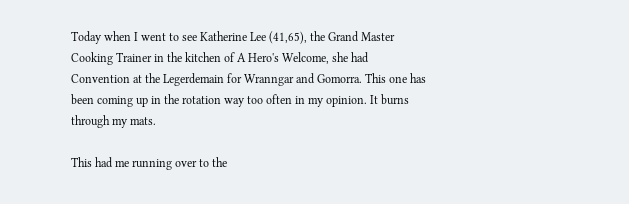Today when I went to see Katherine Lee (41,65), the Grand Master Cooking Trainer in the kitchen of A Hero's Welcome, she had Convention at the Legerdemain for Wranngar and Gomorra. This one has been coming up in the rotation way too often in my opinion. It burns through my mats.

This had me running over to the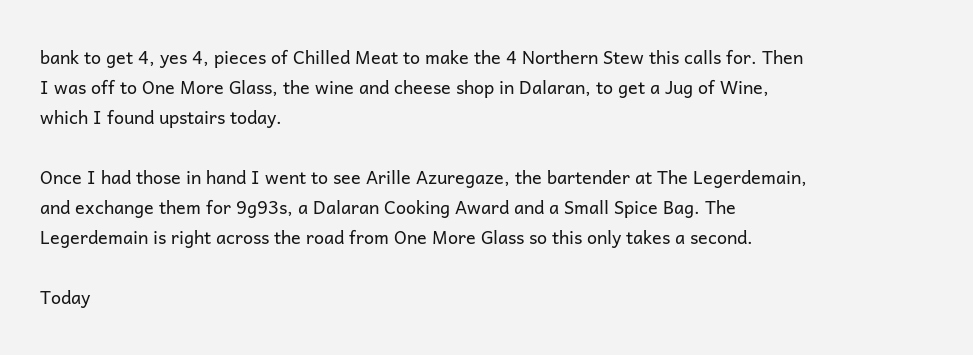bank to get 4, yes 4, pieces of Chilled Meat to make the 4 Northern Stew this calls for. Then I was off to One More Glass, the wine and cheese shop in Dalaran, to get a Jug of Wine, which I found upstairs today.

Once I had those in hand I went to see Arille Azuregaze, the bartender at The Legerdemain, and exchange them for 9g93s, a Dalaran Cooking Award and a Small Spice Bag. The Legerdemain is right across the road from One More Glass so this only takes a second.

Today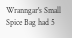Wranngar's Small Spice Bag had 5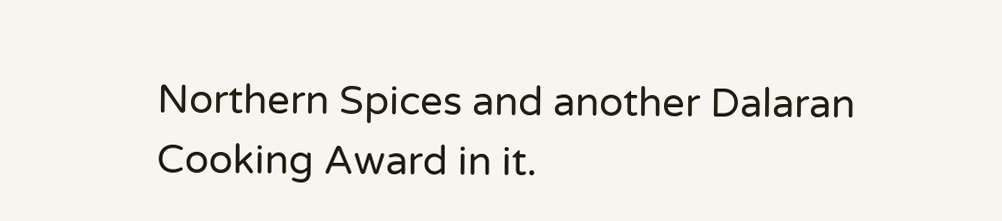Northern Spices and another Dalaran Cooking Award in it.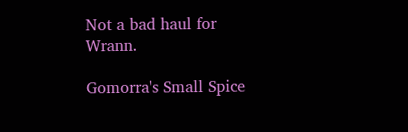Not a bad haul for Wrann.

Gomorra's Small Spice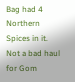Bag had 4 Northern Spices in it. Not a bad haul for Gom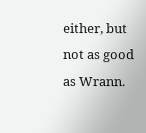either, but not as good as Wrann.